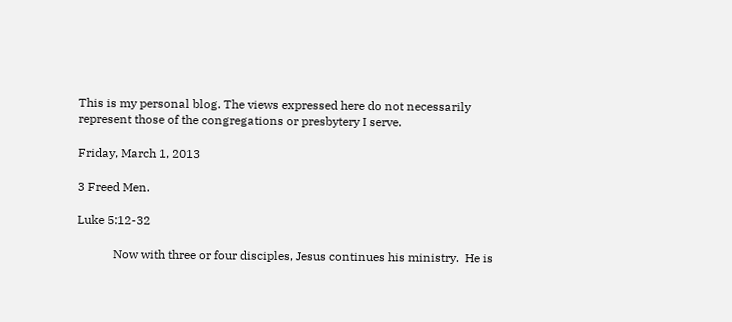This is my personal blog. The views expressed here do not necessarily represent those of the congregations or presbytery I serve.

Friday, March 1, 2013

3 Freed Men.

Luke 5:12-32

            Now with three or four disciples, Jesus continues his ministry.  He is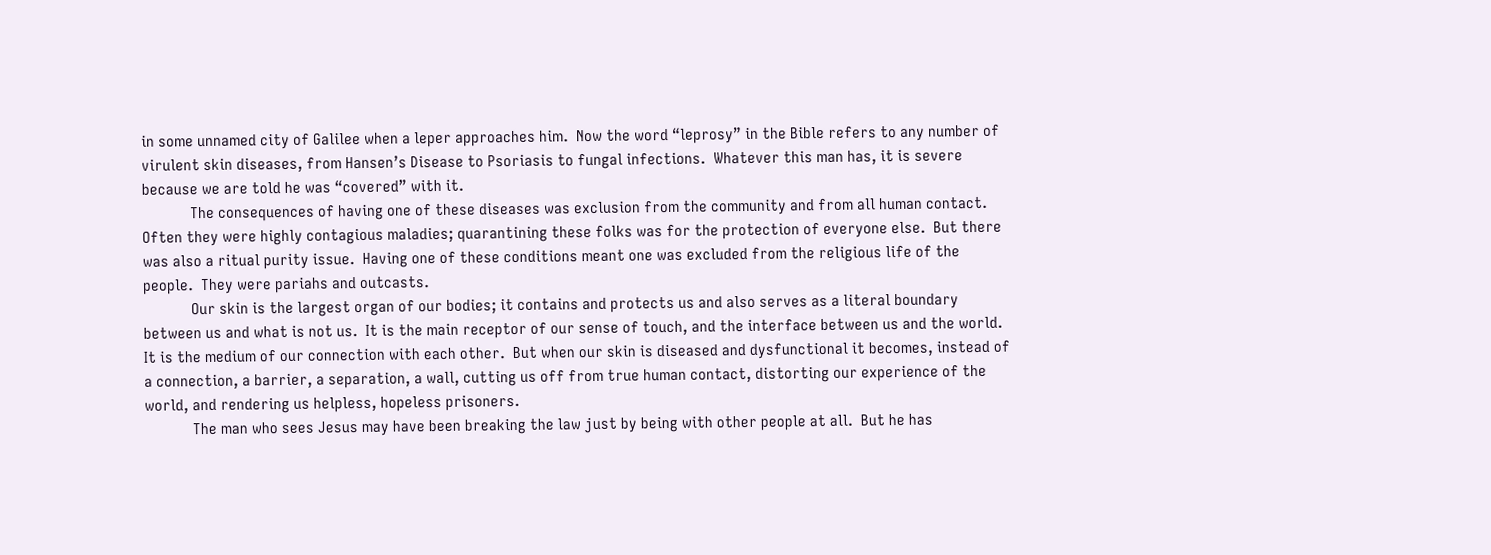in some unnamed city of Galilee when a leper approaches him.  Now the word “leprosy” in the Bible refers to any number of virulent skin diseases, from Hansen’s Disease to Psoriasis to fungal infections.  Whatever this man has, it is severe because we are told he was “covered” with it.
            The consequences of having one of these diseases was exclusion from the community and from all human contact.  Often they were highly contagious maladies; quarantining these folks was for the protection of everyone else.  But there was also a ritual purity issue.  Having one of these conditions meant one was excluded from the religious life of the people.  They were pariahs and outcasts.
            Our skin is the largest organ of our bodies; it contains and protects us and also serves as a literal boundary between us and what is not us.  It is the main receptor of our sense of touch, and the interface between us and the world.  It is the medium of our connection with each other.  But when our skin is diseased and dysfunctional it becomes, instead of a connection, a barrier, a separation, a wall, cutting us off from true human contact, distorting our experience of the world, and rendering us helpless, hopeless prisoners.
            The man who sees Jesus may have been breaking the law just by being with other people at all.  But he has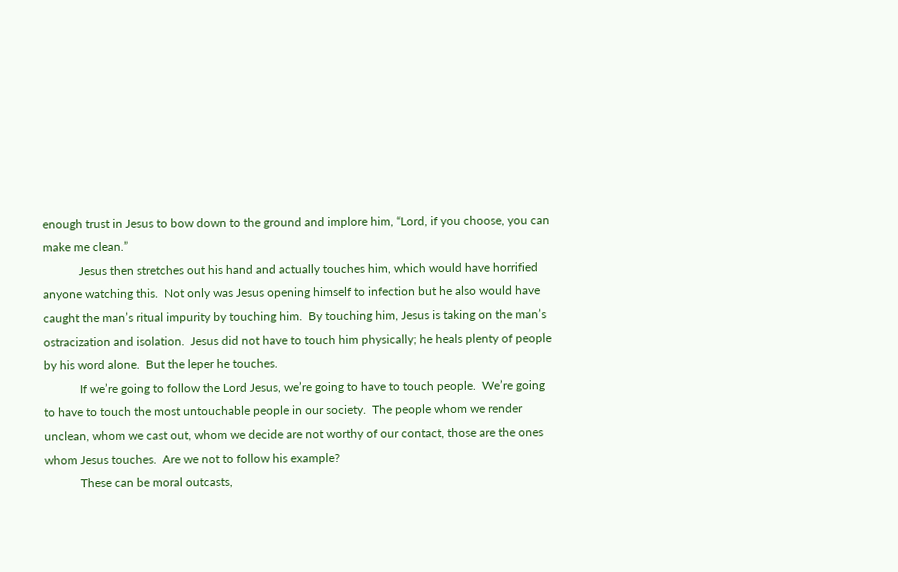enough trust in Jesus to bow down to the ground and implore him, “Lord, if you choose, you can make me clean.”
            Jesus then stretches out his hand and actually touches him, which would have horrified anyone watching this.  Not only was Jesus opening himself to infection but he also would have caught the man’s ritual impurity by touching him.  By touching him, Jesus is taking on the man’s ostracization and isolation.  Jesus did not have to touch him physically; he heals plenty of people by his word alone.  But the leper he touches.
            If we’re going to follow the Lord Jesus, we’re going to have to touch people.  We’re going to have to touch the most untouchable people in our society.  The people whom we render unclean, whom we cast out, whom we decide are not worthy of our contact, those are the ones whom Jesus touches.  Are we not to follow his example?
            These can be moral outcasts,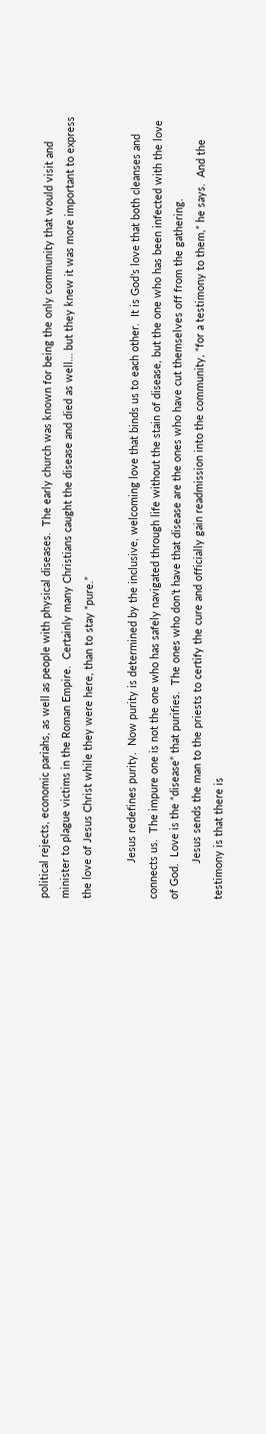political rejects, economic pariahs, as well as people with physical diseases.  The early church was known for being the only community that would visit and minister to plague victims in the Roman Empire.  Certainly many Christians caught the disease and died as well… but they knew it was more important to express the love of Jesus Christ while they were here, than to stay “pure.”

            Jesus redefines purity.  Now purity is determined by the inclusive, welcoming love that binds us to each other.  It is God’s love that both cleanses and connects us.  The impure one is not the one who has safely navigated through life without the stain of disease, but the one who has been infected with the love of God.  Love is the “disease” that purifies.  The ones who don’t have that disease are the ones who have cut themselves off from the gathering.
            Jesus sends the man to the priests to certify the cure and officially gain readmission into the community, “for a testimony to them,” he says.  And the testimony is that there is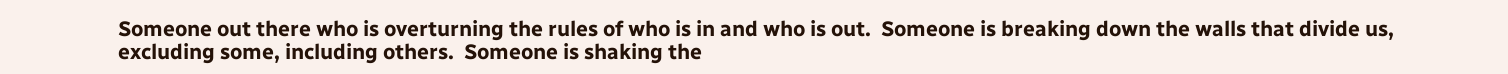Someone out there who is overturning the rules of who is in and who is out.  Someone is breaking down the walls that divide us, excluding some, including others.  Someone is shaking the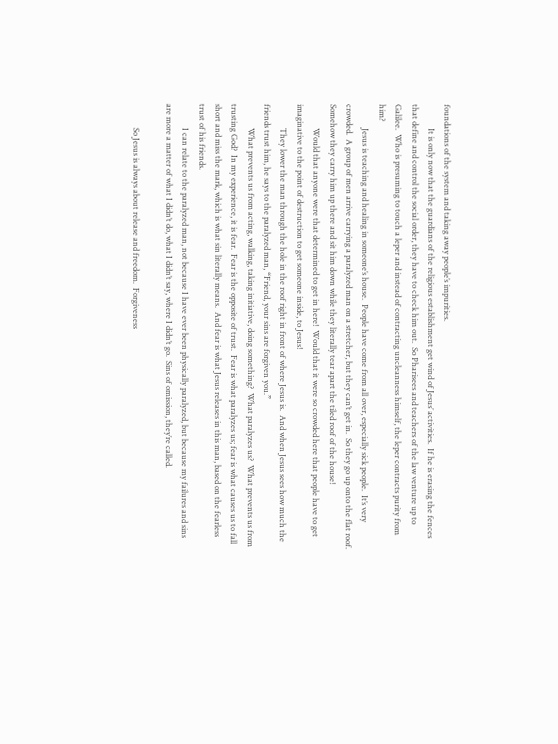foundations of the system and taking away people’s impurities.
            It is only now that the guardians of the religious establishment get wind of Jesus’ activities.  If he is erasing the fences that define and control the social order, they have to check him out.  So Pharisees and teachers of the law venture up to Galilee.  Who is presuming to touch a leper and instead of contracting uncleanness himself, the leper contracts purity from him?
            Jesus is teaching and healing in someone’s house.  People have come from all over, especially sick people.  It’s very crowded.  A group of men arrive carrying a paralyzed man on a stretcher, but they can’t get in.  So they go up onto the flat roof.  Somehow they carry him up there and sit him down while they literally tear apart the tiled roof of the house!
            Would that anyone were that determined to get in here!  Would that it were so crowded here that people have to get imaginative to the point of destruction to get someone inside, to Jesus!
            They lower the man through the hole in the roof right in front of where Jesus is.  And when Jesus sees how much the friends trust him, he says to the paralyzed man, “Friend, your sins are forgiven you.”
            What prevents us from acting, walking, taking initiative, doing something?  What paralyzes us?  What prevents us from trusting God?  In my experience, it is fear.  Fear is the opposite of trust.  Fear is what paralyzes us; fear is what causes us to fall short and miss the mark, which is what sin literally means.  And fear is what Jesus releases in this man, based on the fearless trust of his friends.
            I can relate to the paralyzed man, not because I have ever been physically paralyzed, but because my failures and sins are more a matter of what I didn’t do, what I didn’t say, where I didn’t go.  Sins of omission, they’re called.

            So Jesus is always about release and freedom.  Forgiveness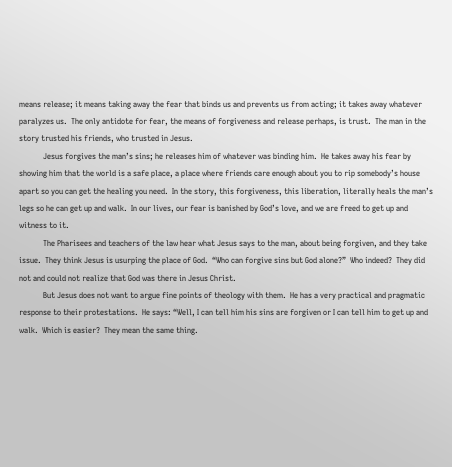means release; it means taking away the fear that binds us and prevents us from acting; it takes away whatever paralyzes us.  The only antidote for fear, the means of forgiveness and release perhaps, is trust.  The man in the story trusted his friends, who trusted in Jesus.
            Jesus forgives the man’s sins; he releases him of whatever was binding him.  He takes away his fear by showing him that the world is a safe place, a place where friends care enough about you to rip somebody’s house apart so you can get the healing you need.  In the story, this forgiveness, this liberation, literally heals the man’s legs so he can get up and walk.  In our lives, our fear is banished by God’s love, and we are freed to get up and witness to it.
            The Pharisees and teachers of the law hear what Jesus says to the man, about being forgiven, and they take issue.  They think Jesus is usurping the place of God.  “Who can forgive sins but God alone?”  Who indeed?  They did not and could not realize that God was there in Jesus Christ.
            But Jesus does not want to argue fine points of theology with them.  He has a very practical and pragmatic response to their protestations.  He says: “Well, I can tell him his sins are forgiven or I can tell him to get up and walk.  Which is easier?  They mean the same thing.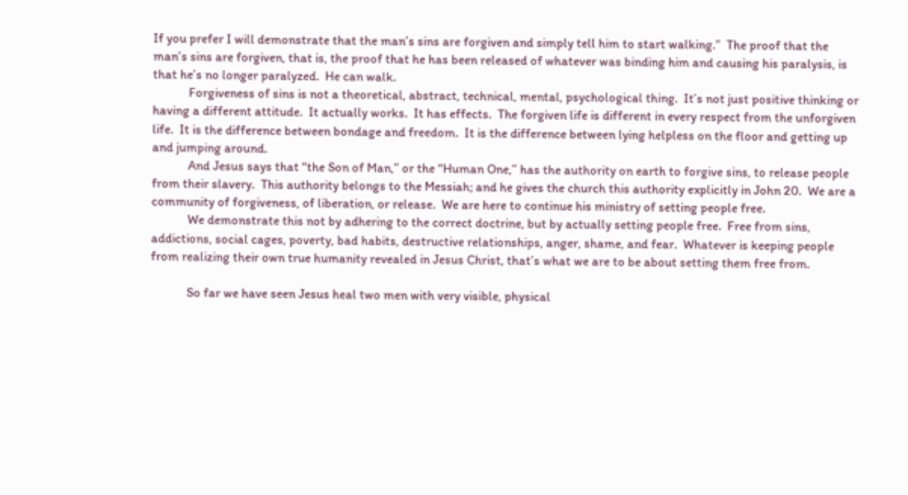If you prefer I will demonstrate that the man’s sins are forgiven and simply tell him to start walking.”  The proof that the man’s sins are forgiven, that is, the proof that he has been released of whatever was binding him and causing his paralysis, is that he’s no longer paralyzed.  He can walk.
            Forgiveness of sins is not a theoretical, abstract, technical, mental, psychological thing.  It’s not just positive thinking or having a different attitude.  It actually works.  It has effects.  The forgiven life is different in every respect from the unforgiven life.  It is the difference between bondage and freedom.  It is the difference between lying helpless on the floor and getting up and jumping around.
            And Jesus says that “the Son of Man,” or the “Human One,” has the authority on earth to forgive sins, to release people from their slavery.  This authority belongs to the Messiah; and he gives the church this authority explicitly in John 20.  We are a community of forgiveness, of liberation, or release.  We are here to continue his ministry of setting people free.
            We demonstrate this not by adhering to the correct doctrine, but by actually setting people free.  Free from sins, addictions, social cages, poverty, bad habits, destructive relationships, anger, shame, and fear.  Whatever is keeping people from realizing their own true humanity revealed in Jesus Christ, that’s what we are to be about setting them free from.

            So far we have seen Jesus heal two men with very visible, physical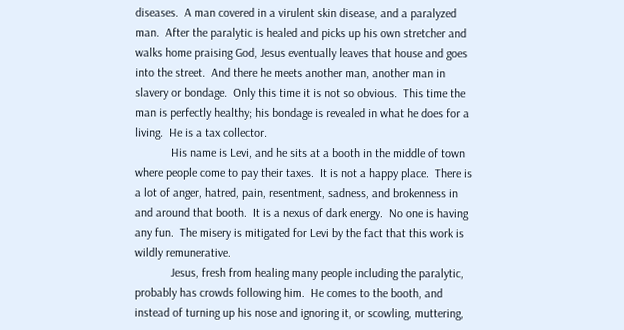diseases.  A man covered in a virulent skin disease, and a paralyzed man.  After the paralytic is healed and picks up his own stretcher and walks home praising God, Jesus eventually leaves that house and goes into the street.  And there he meets another man, another man in slavery or bondage.  Only this time it is not so obvious.  This time the man is perfectly healthy; his bondage is revealed in what he does for a living.  He is a tax collector.
            His name is Levi, and he sits at a booth in the middle of town where people come to pay their taxes.  It is not a happy place.  There is a lot of anger, hatred, pain, resentment, sadness, and brokenness in and around that booth.  It is a nexus of dark energy.  No one is having any fun.  The misery is mitigated for Levi by the fact that this work is wildly remunerative.
            Jesus, fresh from healing many people including the paralytic, probably has crowds following him.  He comes to the booth, and instead of turning up his nose and ignoring it, or scowling, muttering,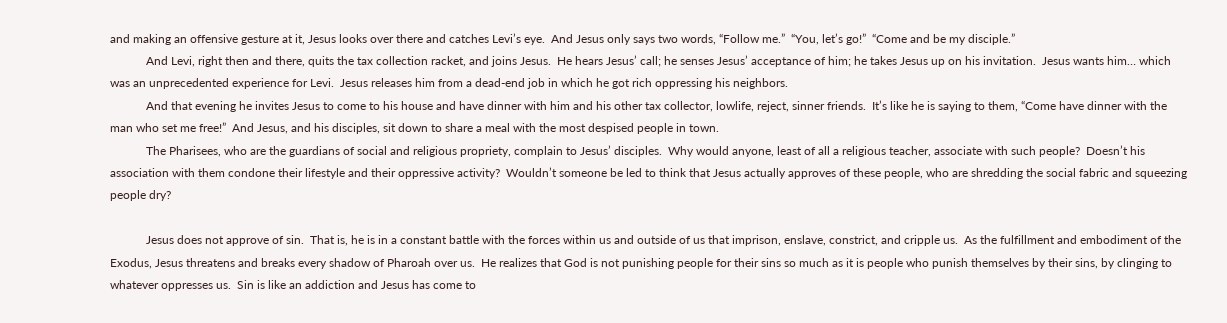and making an offensive gesture at it, Jesus looks over there and catches Levi’s eye.  And Jesus only says two words, “Follow me.”  “You, let’s go!”  “Come and be my disciple.”
            And Levi, right then and there, quits the tax collection racket, and joins Jesus.  He hears Jesus’ call; he senses Jesus’ acceptance of him; he takes Jesus up on his invitation.  Jesus wants him… which was an unprecedented experience for Levi.  Jesus releases him from a dead-end job in which he got rich oppressing his neighbors.
            And that evening he invites Jesus to come to his house and have dinner with him and his other tax collector, lowlife, reject, sinner friends.  It’s like he is saying to them, “Come have dinner with the man who set me free!”  And Jesus, and his disciples, sit down to share a meal with the most despised people in town.
            The Pharisees, who are the guardians of social and religious propriety, complain to Jesus’ disciples.  Why would anyone, least of all a religious teacher, associate with such people?  Doesn’t his association with them condone their lifestyle and their oppressive activity?  Wouldn’t someone be led to think that Jesus actually approves of these people, who are shredding the social fabric and squeezing people dry?

            Jesus does not approve of sin.  That is, he is in a constant battle with the forces within us and outside of us that imprison, enslave, constrict, and cripple us.  As the fulfillment and embodiment of the Exodus, Jesus threatens and breaks every shadow of Pharoah over us.  He realizes that God is not punishing people for their sins so much as it is people who punish themselves by their sins, by clinging to whatever oppresses us.  Sin is like an addiction and Jesus has come to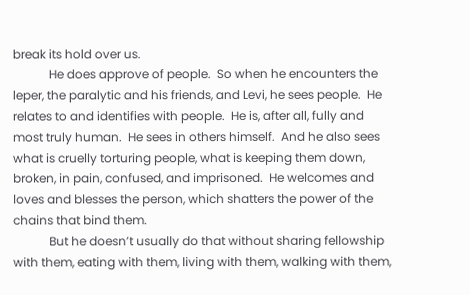break its hold over us.
            He does approve of people.  So when he encounters the leper, the paralytic and his friends, and Levi, he sees people.  He relates to and identifies with people.  He is, after all, fully and most truly human.  He sees in others himself.  And he also sees what is cruelly torturing people, what is keeping them down, broken, in pain, confused, and imprisoned.  He welcomes and loves and blesses the person, which shatters the power of the chains that bind them.
            But he doesn’t usually do that without sharing fellowship with them, eating with them, living with them, walking with them,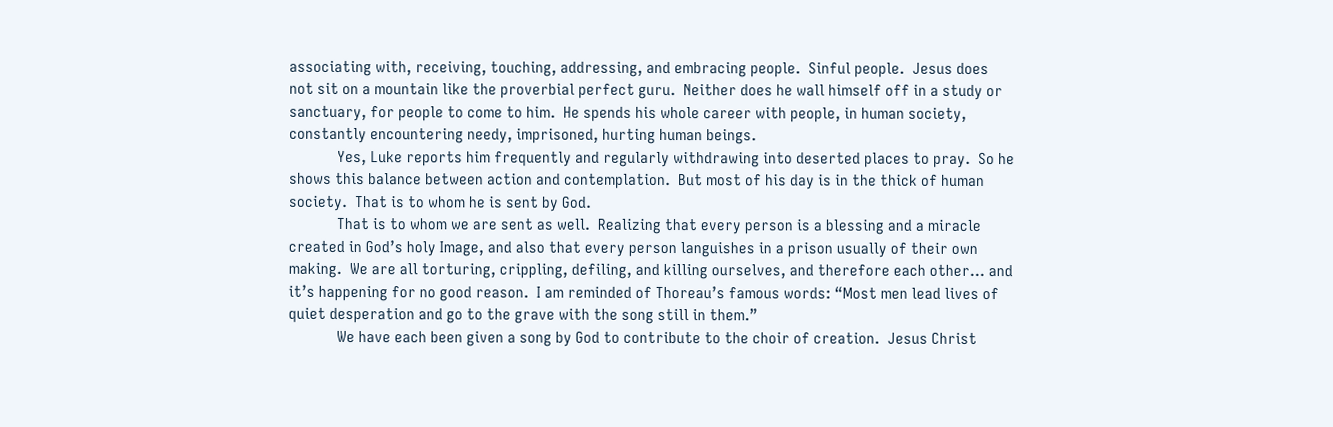associating with, receiving, touching, addressing, and embracing people.  Sinful people.  Jesus does not sit on a mountain like the proverbial perfect guru.  Neither does he wall himself off in a study or sanctuary, for people to come to him.  He spends his whole career with people, in human society, constantly encountering needy, imprisoned, hurting human beings.
            Yes, Luke reports him frequently and regularly withdrawing into deserted places to pray.  So he shows this balance between action and contemplation.  But most of his day is in the thick of human society.  That is to whom he is sent by God.
            That is to whom we are sent as well.  Realizing that every person is a blessing and a miracle created in God’s holy Image, and also that every person languishes in a prison usually of their own making.  We are all torturing, crippling, defiling, and killing ourselves, and therefore each other… and it’s happening for no good reason.  I am reminded of Thoreau’s famous words: “Most men lead lives of quiet desperation and go to the grave with the song still in them.”
            We have each been given a song by God to contribute to the choir of creation.  Jesus Christ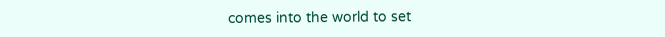comes into the world to set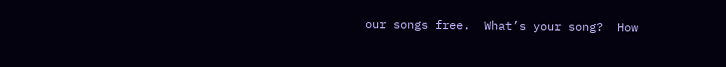our songs free.  What’s your song?  How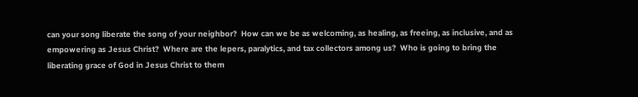can your song liberate the song of your neighbor?  How can we be as welcoming, as healing, as freeing, as inclusive, and as empowering as Jesus Christ?  Where are the lepers, paralytics, and tax collectors among us?  Who is going to bring the liberating grace of God in Jesus Christ to them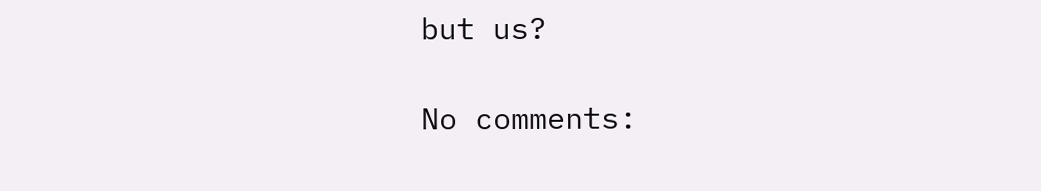but us?

No comments: